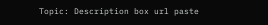Topic: Description box url paste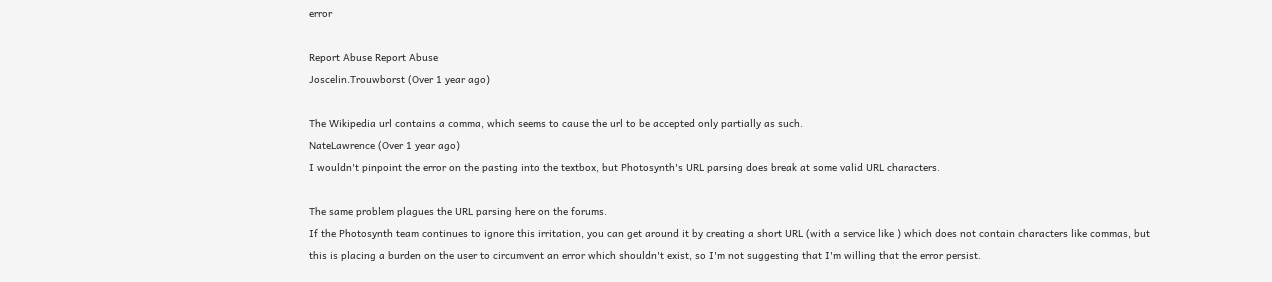error

Report Abuse Report Abuse
Joscelin.Trouwborst (Over 1 year ago)

The Wikipedia url contains a comma, which seems to cause the url to be accepted only partially as such.
NateLawrence (Over 1 year ago)
I wouldn't pinpoint the error on the pasting into the textbox, but Photosynth's URL parsing does break at some valid URL characters.

The same problem plagues the URL parsing here on the forums.
If the Photosynth team continues to ignore this irritation, you can get around it by creating a short URL (with a service like ) which does not contain characters like commas, but this is placing a burden on the user to circumvent an error which shouldn't exist, so I'm not suggesting that I'm willing that the error persist.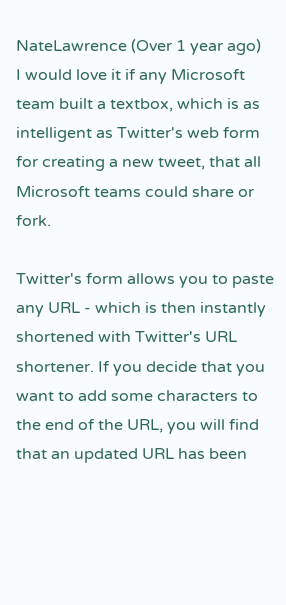NateLawrence (Over 1 year ago)
I would love it if any Microsoft team built a textbox, which is as intelligent as Twitter's web form for creating a new tweet, that all Microsoft teams could share or fork.

Twitter's form allows you to paste any URL - which is then instantly shortened with Twitter's URL shortener. If you decide that you want to add some characters to the end of the URL, you will find that an updated URL has been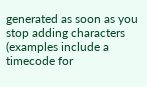generated as soon as you stop adding characters (examples include a timecode for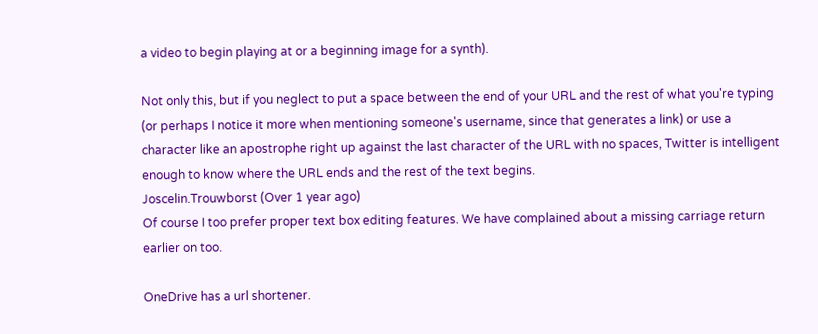a video to begin playing at or a beginning image for a synth).

Not only this, but if you neglect to put a space between the end of your URL and the rest of what you're typing (or perhaps I notice it more when mentioning someone's username, since that generates a link) or use a character like an apostrophe right up against the last character of the URL with no spaces, Twitter is intelligent enough to know where the URL ends and the rest of the text begins.
Joscelin.Trouwborst (Over 1 year ago)
Of course I too prefer proper text box editing features. We have complained about a missing carriage return earlier on too.

OneDrive has a url shortener.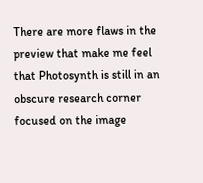There are more flaws in the preview that make me feel that Photosynth is still in an obscure research corner focused on the image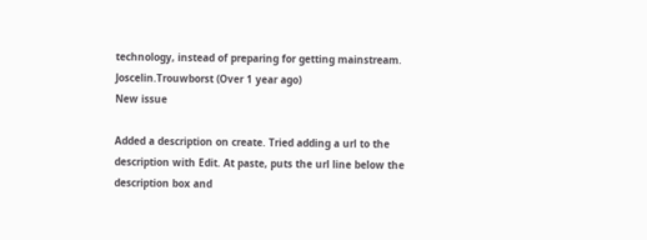technology, instead of preparing for getting mainstream.
Joscelin.Trouwborst (Over 1 year ago)
New issue

Added a description on create. Tried adding a url to the description with Edit. At paste, puts the url line below the description box and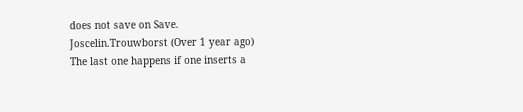does not save on Save.
Joscelin.Trouwborst (Over 1 year ago)
The last one happens if one inserts a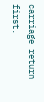carriage return first.